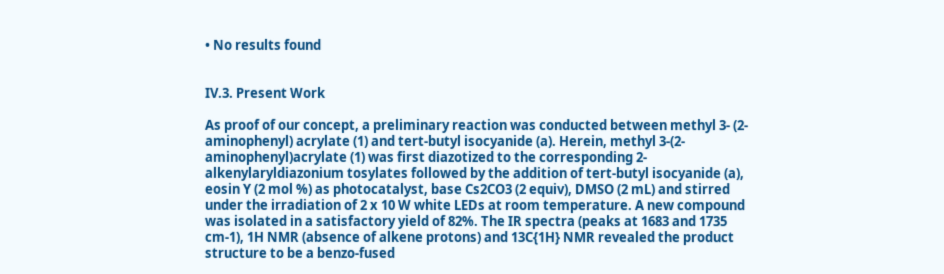• No results found


IV.3. Present Work

As proof of our concept, a preliminary reaction was conducted between methyl 3- (2-aminophenyl) acrylate (1) and tert-butyl isocyanide (a). Herein, methyl 3-(2- aminophenyl)acrylate (1) was first diazotized to the corresponding 2- alkenylaryldiazonium tosylates followed by the addition of tert-butyl isocyanide (a), eosin Y (2 mol %) as photocatalyst, base Cs2CO3 (2 equiv), DMSO (2 mL) and stirred under the irradiation of 2 x 10 W white LEDs at room temperature. A new compound was isolated in a satisfactory yield of 82%. The IR spectra (peaks at 1683 and 1735 cm-1), 1H NMR (absence of alkene protons) and 13C{1H} NMR revealed the product structure to be a benzo-fused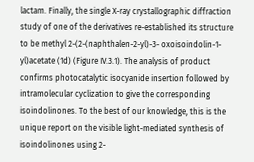lactam. Finally, the single X-ray crystallographic diffraction study of one of the derivatives re-established its structure to be methyl 2-(2-(naphthalen-2-yl)-3- oxoisoindolin-1-yl)acetate (1d) (Figure IV.3.1). The analysis of product confirms photocatalytic isocyanide insertion followed by intramolecular cyclization to give the corresponding isoindolinones. To the best of our knowledge, this is the unique report on the visible light-mediated synthesis of isoindolinones using 2-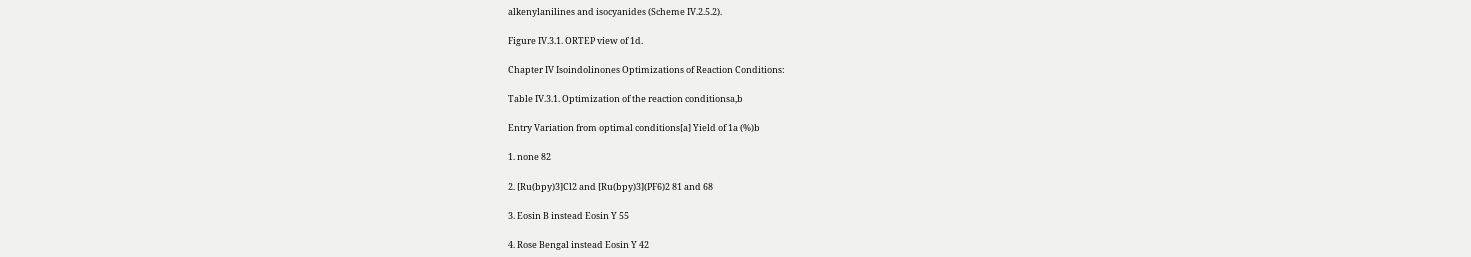alkenylanilines and isocyanides (Scheme IV.2.5.2).

Figure IV.3.1. ORTEP view of 1d.

Chapter IV Isoindolinones Optimizations of Reaction Conditions:

Table IV.3.1. Optimization of the reaction conditionsa,b

Entry Variation from optimal conditions[a] Yield of 1a (%)b

1. none 82

2. [Ru(bpy)3]Cl2 and [Ru(bpy)3](PF6)2 81 and 68

3. Eosin B instead Eosin Y 55

4. Rose Bengal instead Eosin Y 42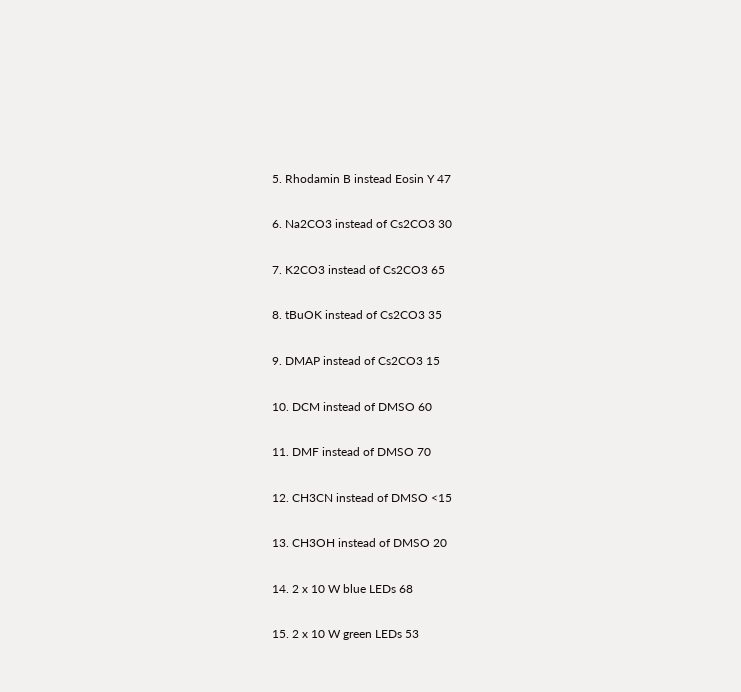5. Rhodamin B instead Eosin Y 47

6. Na2CO3 instead of Cs2CO3 30

7. K2CO3 instead of Cs2CO3 65

8. tBuOK instead of Cs2CO3 35

9. DMAP instead of Cs2CO3 15

10. DCM instead of DMSO 60

11. DMF instead of DMSO 70

12. CH3CN instead of DMSO <15

13. CH3OH instead of DMSO 20

14. 2 x 10 W blue LEDs 68

15. 2 x 10 W green LEDs 53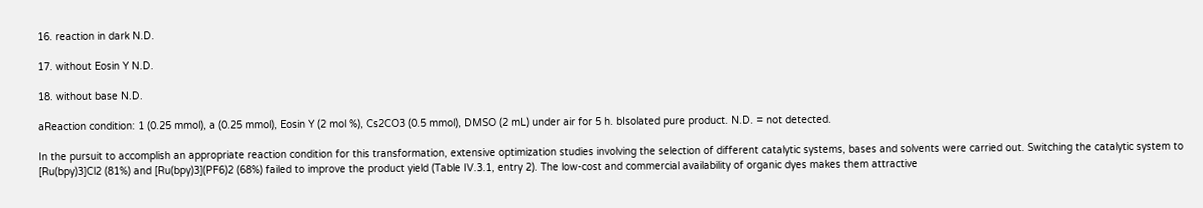16. reaction in dark N.D.

17. without Eosin Y N.D.

18. without base N.D.

aReaction condition: 1 (0.25 mmol), a (0.25 mmol), Eosin Y (2 mol %), Cs2CO3 (0.5 mmol), DMSO (2 mL) under air for 5 h. bIsolated pure product. N.D. = not detected.

In the pursuit to accomplish an appropriate reaction condition for this transformation, extensive optimization studies involving the selection of different catalytic systems, bases and solvents were carried out. Switching the catalytic system to [Ru(bpy)3]Cl2 (81%) and [Ru(bpy)3](PF6)2 (68%) failed to improve the product yield (Table IV.3.1, entry 2). The low-cost and commercial availability of organic dyes makes them attractive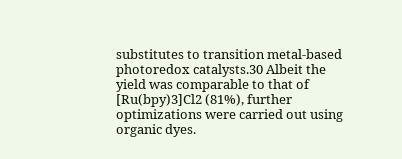substitutes to transition metal-based photoredox catalysts.30 Albeit the yield was comparable to that of [Ru(bpy)3]Cl2 (81%), further optimizations were carried out using organic dyes.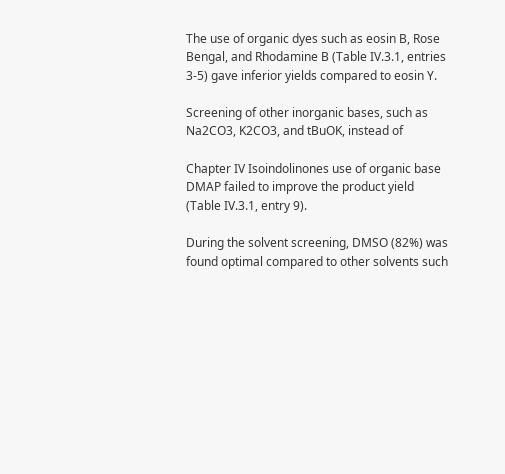The use of organic dyes such as eosin B, Rose Bengal, and Rhodamine B (Table IV.3.1, entries 3-5) gave inferior yields compared to eosin Y.

Screening of other inorganic bases, such as Na2CO3, K2CO3, and tBuOK, instead of

Chapter IV Isoindolinones use of organic base DMAP failed to improve the product yield (Table IV.3.1, entry 9).

During the solvent screening, DMSO (82%) was found optimal compared to other solvents such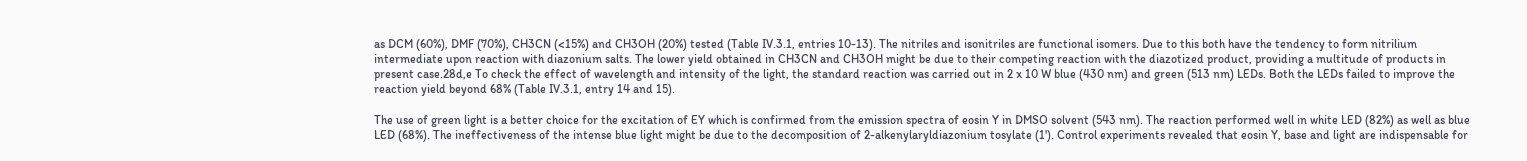as DCM (60%), DMF (70%), CH3CN (<15%) and CH3OH (20%) tested (Table IV.3.1, entries 10-13). The nitriles and isonitriles are functional isomers. Due to this both have the tendency to form nitrilium intermediate upon reaction with diazonium salts. The lower yield obtained in CH3CN and CH3OH might be due to their competing reaction with the diazotized product, providing a multitude of products in present case.28d,e To check the effect of wavelength and intensity of the light, the standard reaction was carried out in 2 x 10 W blue (430 nm) and green (513 nm) LEDs. Both the LEDs failed to improve the reaction yield beyond 68% (Table IV.3.1, entry 14 and 15).

The use of green light is a better choice for the excitation of EY which is confirmed from the emission spectra of eosin Y in DMSO solvent (543 nm). The reaction performed well in white LED (82%) as well as blue LED (68%). The ineffectiveness of the intense blue light might be due to the decomposition of 2-alkenylaryldiazonium tosylate (1'). Control experiments revealed that eosin Y, base and light are indispensable for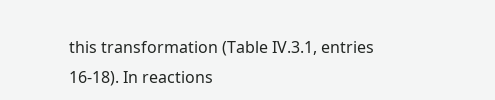this transformation (Table IV.3.1, entries 16-18). In reactions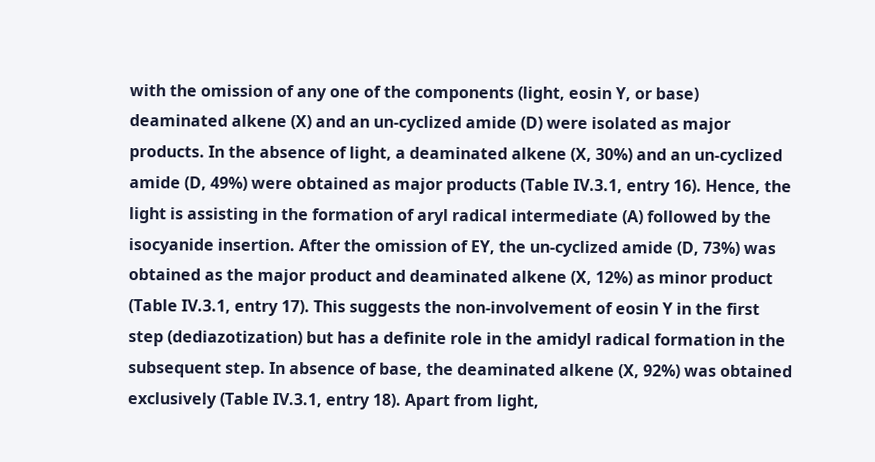with the omission of any one of the components (light, eosin Y, or base) deaminated alkene (X) and an un-cyclized amide (D) were isolated as major products. In the absence of light, a deaminated alkene (X, 30%) and an un-cyclized amide (D, 49%) were obtained as major products (Table IV.3.1, entry 16). Hence, the light is assisting in the formation of aryl radical intermediate (A) followed by the isocyanide insertion. After the omission of EY, the un-cyclized amide (D, 73%) was obtained as the major product and deaminated alkene (X, 12%) as minor product (Table IV.3.1, entry 17). This suggests the non-involvement of eosin Y in the first step (dediazotization) but has a definite role in the amidyl radical formation in the subsequent step. In absence of base, the deaminated alkene (X, 92%) was obtained exclusively (Table IV.3.1, entry 18). Apart from light,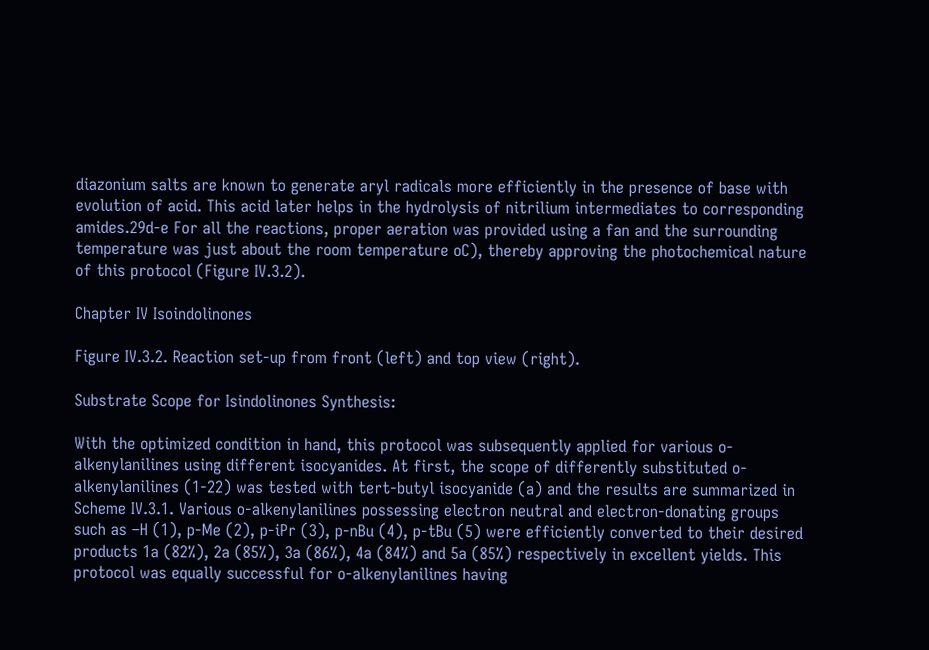diazonium salts are known to generate aryl radicals more efficiently in the presence of base with evolution of acid. This acid later helps in the hydrolysis of nitrilium intermediates to corresponding amides.29d-e For all the reactions, proper aeration was provided using a fan and the surrounding temperature was just about the room temperature oC), thereby approving the photochemical nature of this protocol (Figure IV.3.2).

Chapter IV Isoindolinones

Figure IV.3.2. Reaction set-up from front (left) and top view (right).

Substrate Scope for Isindolinones Synthesis:

With the optimized condition in hand, this protocol was subsequently applied for various o-alkenylanilines using different isocyanides. At first, the scope of differently substituted o-alkenylanilines (1-22) was tested with tert-butyl isocyanide (a) and the results are summarized in Scheme IV.3.1. Various o-alkenylanilines possessing electron neutral and electron-donating groups such as –H (1), p-Me (2), p-iPr (3), p-nBu (4), p-tBu (5) were efficiently converted to their desired products 1a (82%), 2a (85%), 3a (86%), 4a (84%) and 5a (85%) respectively in excellent yields. This protocol was equally successful for o-alkenylanilines having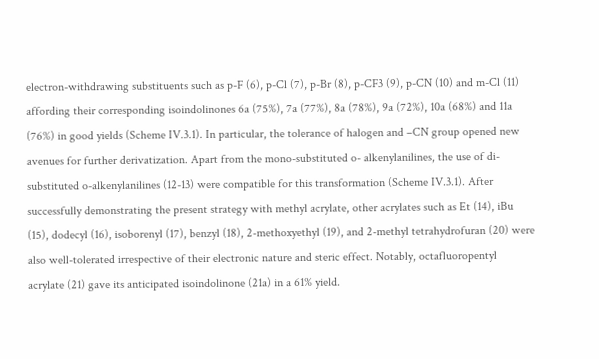electron-withdrawing substituents such as p-F (6), p-Cl (7), p-Br (8), p-CF3 (9), p-CN (10) and m-Cl (11) affording their corresponding isoindolinones 6a (75%), 7a (77%), 8a (78%), 9a (72%), 10a (68%) and 11a (76%) in good yields (Scheme IV.3.1). In particular, the tolerance of halogen and –CN group opened new avenues for further derivatization. Apart from the mono-substituted o- alkenylanilines, the use of di-substituted o-alkenylanilines (12-13) were compatible for this transformation (Scheme IV.3.1). After successfully demonstrating the present strategy with methyl acrylate, other acrylates such as Et (14), iBu (15), dodecyl (16), isoborenyl (17), benzyl (18), 2-methoxyethyl (19), and 2-methyl tetrahydrofuran (20) were also well-tolerated irrespective of their electronic nature and steric effect. Notably, octafluoropentyl acrylate (21) gave its anticipated isoindolinone (21a) in a 61% yield.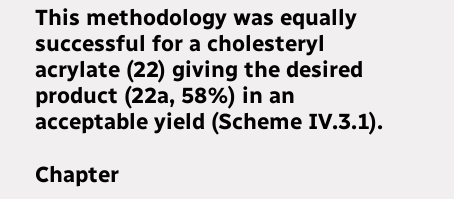This methodology was equally successful for a cholesteryl acrylate (22) giving the desired product (22a, 58%) in an acceptable yield (Scheme IV.3.1).

Chapter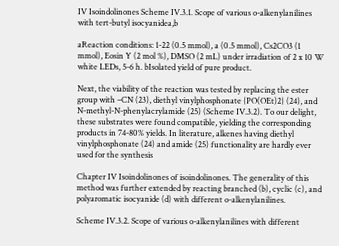IV Isoindolinones Scheme IV.3.1. Scope of various o-alkenylanilines with tert-butyl isocyanidea,b

aReaction conditions: 1-22 (0.5 mmol), a (0.5 mmol), Cs2CO3 (1 mmol), Eosin Y (2 mol %), DMSO (2 mL) under irradiation of 2 x 10 W white LEDs, 5-6 h. bIsolated yield of pure product.

Next, the viability of the reaction was tested by replacing the ester group with –CN (23), diethyl vinylphosphonate {PO(OEt)2} (24), and N-methyl-N-phenylacrylamide (25) (Scheme IV.3.2). To our delight, these substrates were found compatible, yielding the corresponding products in 74-80% yields. In literature, alkenes having diethyl vinylphosphonate (24) and amide (25) functionality are hardly ever used for the synthesis

Chapter IV Isoindolinones of isoindolinones. The generality of this method was further extended by reacting branched (b), cyclic (c), and polyaromatic isocyanide (d) with different o-alkenylanilines.

Scheme IV.3.2. Scope of various o-alkenylanilines with different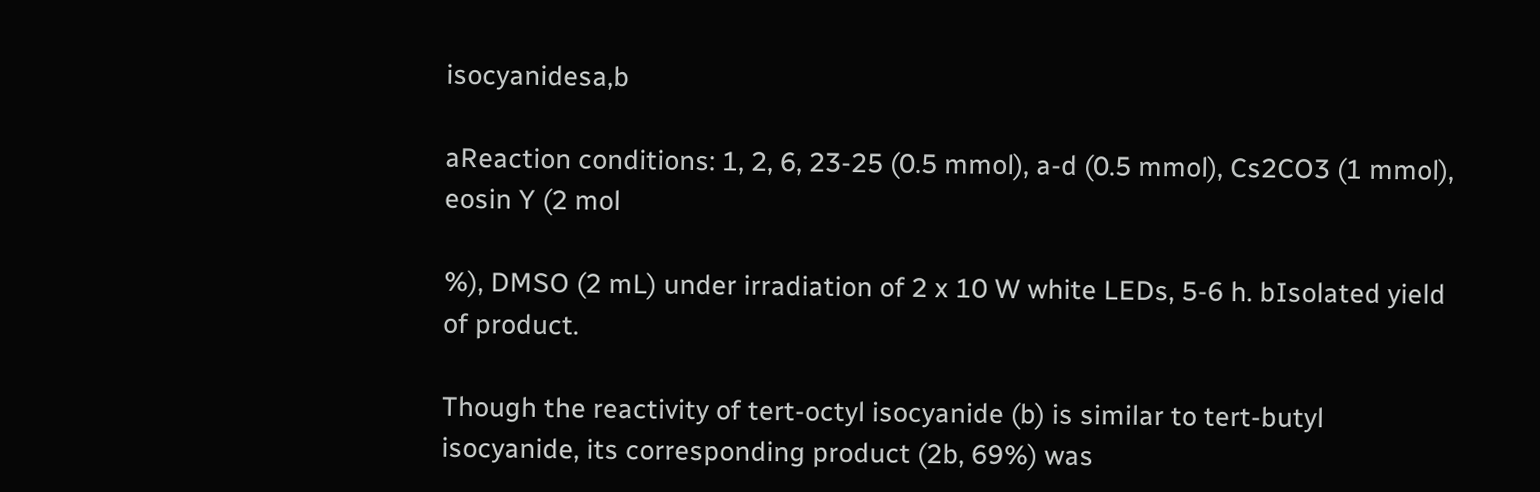isocyanidesa,b

aReaction conditions: 1, 2, 6, 23-25 (0.5 mmol), a-d (0.5 mmol), Cs2CO3 (1 mmol), eosin Y (2 mol

%), DMSO (2 mL) under irradiation of 2 x 10 W white LEDs, 5-6 h. bIsolated yield of product.

Though the reactivity of tert-octyl isocyanide (b) is similar to tert-butyl isocyanide, its corresponding product (2b, 69%) was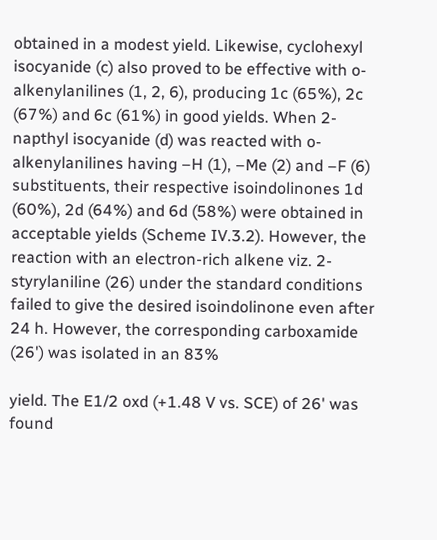obtained in a modest yield. Likewise, cyclohexyl isocyanide (c) also proved to be effective with o-alkenylanilines (1, 2, 6), producing 1c (65%), 2c (67%) and 6c (61%) in good yields. When 2-napthyl isocyanide (d) was reacted with o-alkenylanilines having –H (1), –Me (2) and –F (6) substituents, their respective isoindolinones 1d (60%), 2d (64%) and 6d (58%) were obtained in acceptable yields (Scheme IV.3.2). However, the reaction with an electron-rich alkene viz. 2- styrylaniline (26) under the standard conditions failed to give the desired isoindolinone even after 24 h. However, the corresponding carboxamide (26') was isolated in an 83%

yield. The E1/2 oxd (+1.48 V vs. SCE) of 26' was found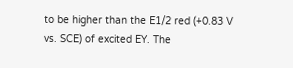to be higher than the E1/2 red (+0.83 V vs. SCE) of excited EY. The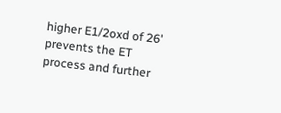higher E1/2oxd of 26' prevents the ET process and further